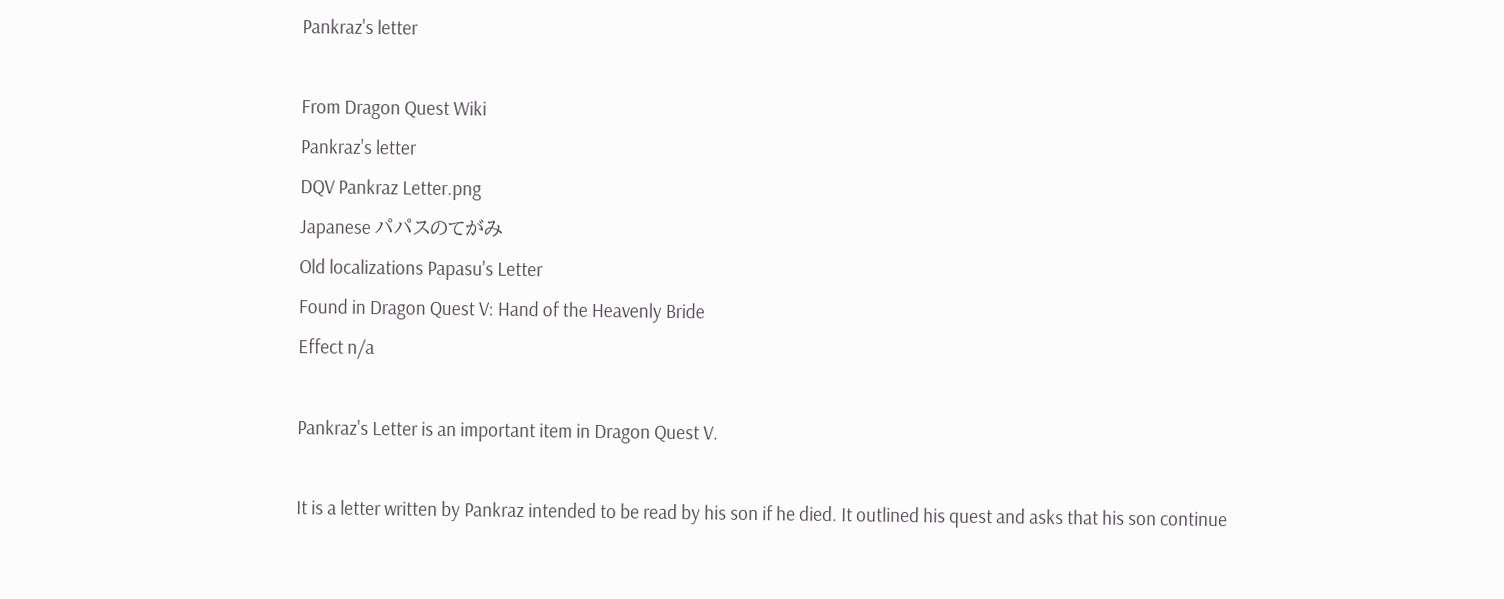Pankraz's letter

From Dragon Quest Wiki
Pankraz's letter
DQV Pankraz Letter.png
Japanese パパスのてがみ
Old localizations Papasu's Letter
Found in Dragon Quest V: Hand of the Heavenly Bride
Effect n/a

Pankraz's Letter is an important item in Dragon Quest V.

It is a letter written by Pankraz intended to be read by his son if he died. It outlined his quest and asks that his son continue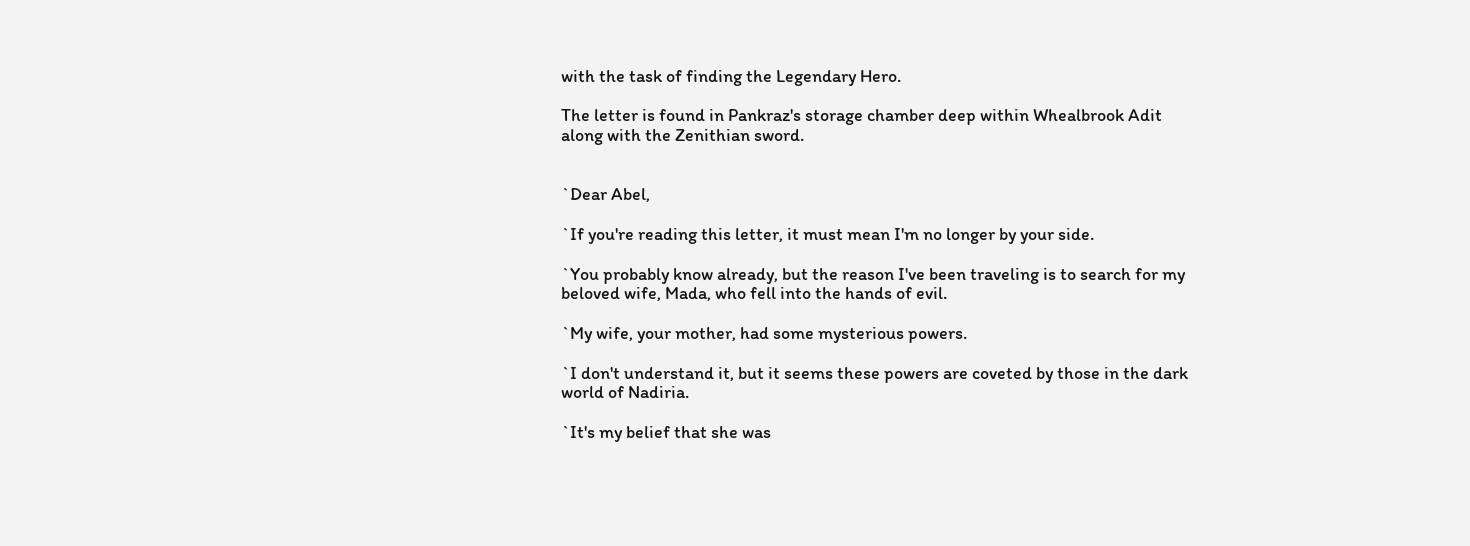with the task of finding the Legendary Hero.

The letter is found in Pankraz's storage chamber deep within Whealbrook Adit along with the Zenithian sword.


`Dear Abel,

`If you're reading this letter, it must mean I'm no longer by your side.

`You probably know already, but the reason I've been traveling is to search for my beloved wife, Mada, who fell into the hands of evil.

`My wife, your mother, had some mysterious powers.

`I don't understand it, but it seems these powers are coveted by those in the dark world of Nadiria.

`It's my belief that she was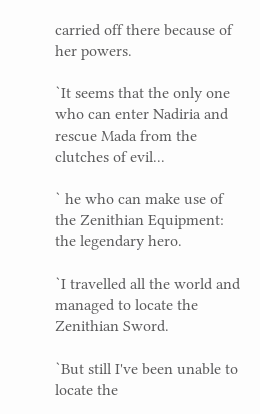carried off there because of her powers.

`It seems that the only one who can enter Nadiria and rescue Mada from the clutches of evil...

` he who can make use of the Zenithian Equipment: the legendary hero.

`I travelled all the world and managed to locate the Zenithian Sword.

`But still I've been unable to locate the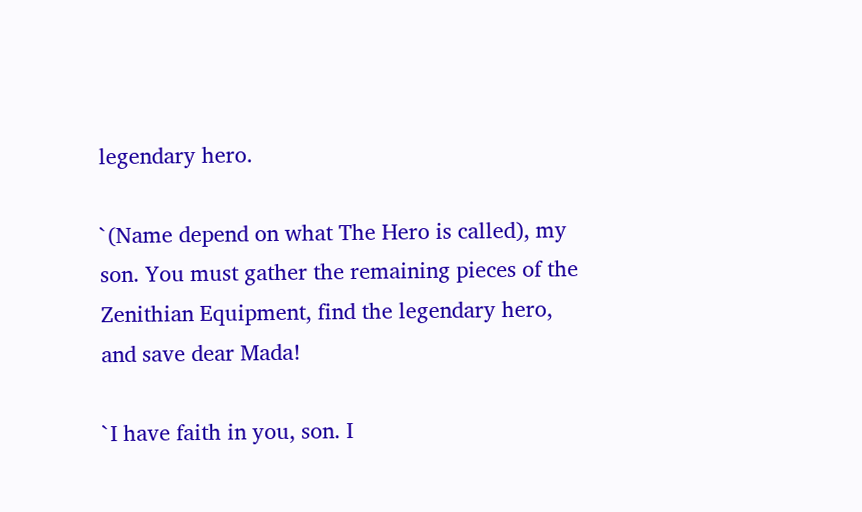legendary hero.

`(Name depend on what The Hero is called), my son. You must gather the remaining pieces of the Zenithian Equipment, find the legendary hero, and save dear Mada!

`I have faith in you, son. I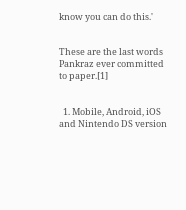know you can do this.'


These are the last words Pankraz ever committed to paper.[1]


  1. Mobile, Android, iOS and Nintendo DS version